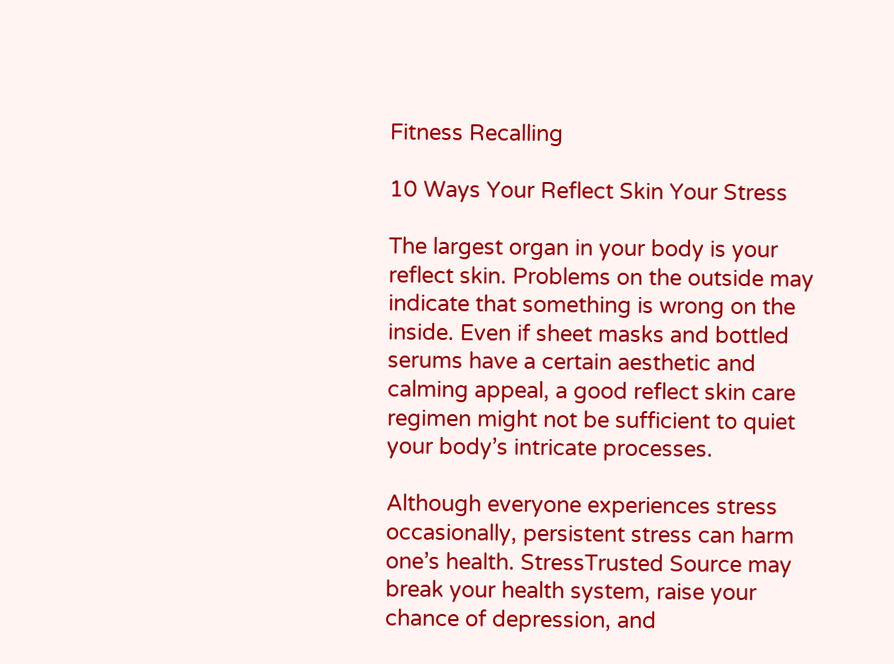Fitness Recalling

10 Ways Your Reflect Skin Your Stress

The largest organ in your body is your reflect skin. Problems on the outside may indicate that something is wrong on the inside. Even if sheet masks and bottled serums have a certain aesthetic and calming appeal, a good reflect skin care regimen might not be sufficient to quiet your body’s intricate processes.

Although everyone experiences stress occasionally, persistent stress can harm one’s health. StressTrusted Source may break your health system, raise your chance of depression, and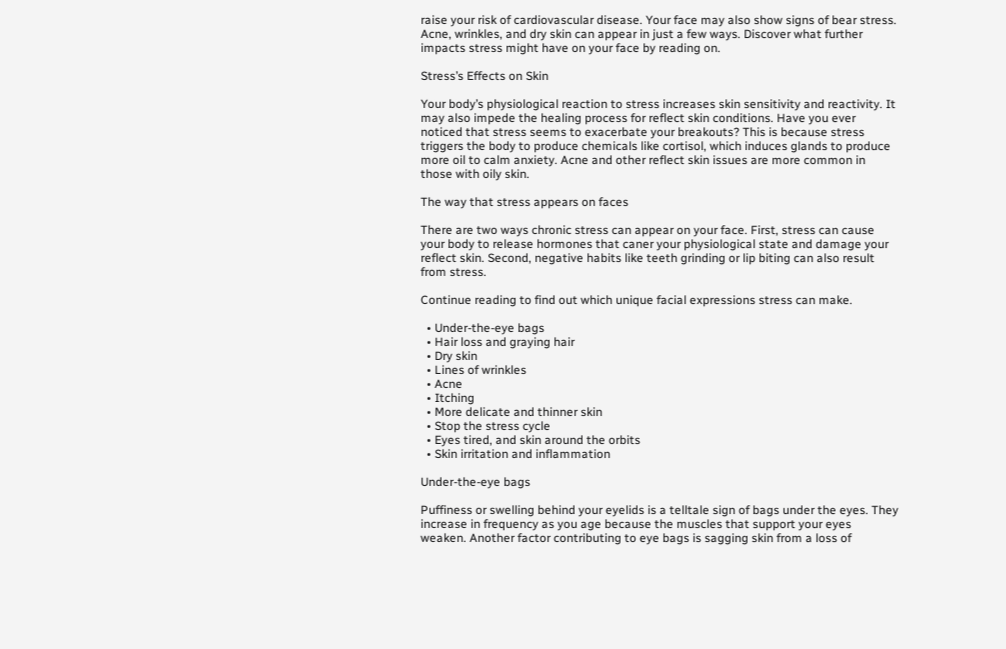raise your risk of cardiovascular disease. Your face may also show signs of bear stress. Acne, wrinkles, and dry skin can appear in just a few ways. Discover what further impacts stress might have on your face by reading on.

Stress’s Effects on Skin

Your body’s physiological reaction to stress increases skin sensitivity and reactivity. It may also impede the healing process for reflect skin conditions. Have you ever noticed that stress seems to exacerbate your breakouts? This is because stress triggers the body to produce chemicals like cortisol, which induces glands to produce more oil to calm anxiety. Acne and other reflect skin issues are more common in those with oily skin.

The way that stress appears on faces

There are two ways chronic stress can appear on your face. First, stress can cause your body to release hormones that caner your physiological state and damage your reflect skin. Second, negative habits like teeth grinding or lip biting can also result from stress.

Continue reading to find out which unique facial expressions stress can make.

  • Under-the-eye bags
  • Hair loss and graying hair
  • Dry skin
  • Lines of wrinkles
  • Acne
  • Itching
  • More delicate and thinner skin
  • Stop the stress cycle
  • Eyes tired, and skin around the orbits
  • Skin irritation and inflammation

Under-the-eye bags

Puffiness or swelling behind your eyelids is a telltale sign of bags under the eyes. They increase in frequency as you age because the muscles that support your eyes weaken. Another factor contributing to eye bags is sagging skin from a loss of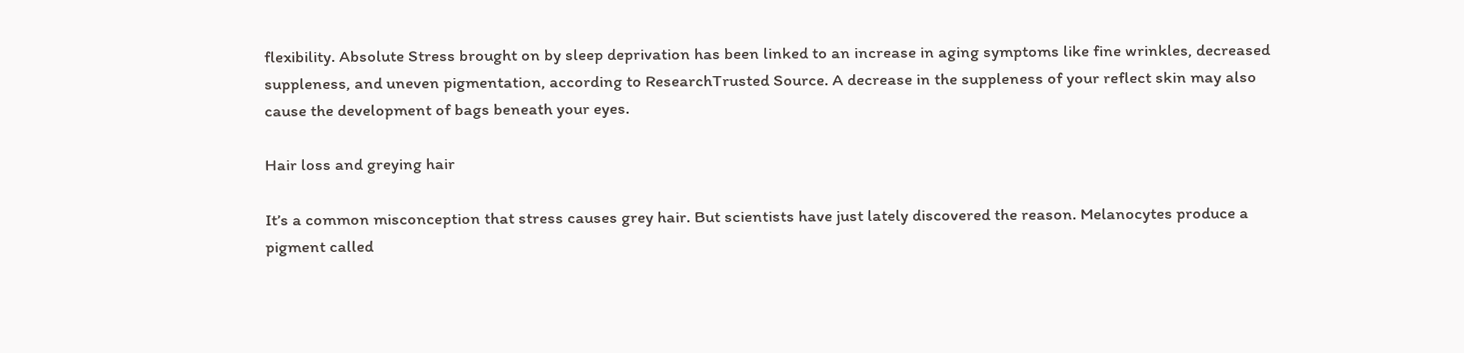flexibility. Absolute Stress brought on by sleep deprivation has been linked to an increase in aging symptoms like fine wrinkles, decreased suppleness, and uneven pigmentation, according to ResearchTrusted Source. A decrease in the suppleness of your reflect skin may also cause the development of bags beneath your eyes.

Hair loss and greying hair

It’s a common misconception that stress causes grey hair. But scientists have just lately discovered the reason. Melanocytes produce a pigment called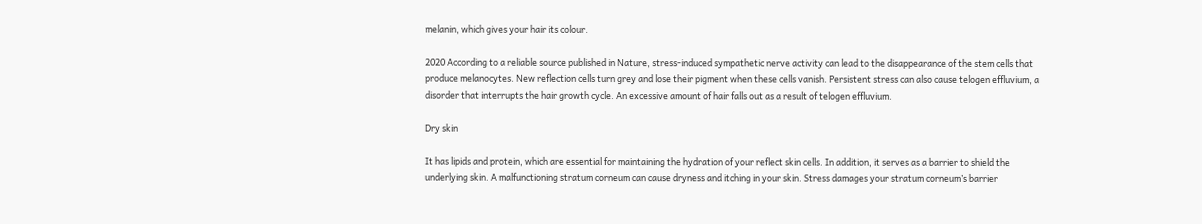melanin, which gives your hair its colour.

2020 According to a reliable source published in Nature, stress-induced sympathetic nerve activity can lead to the disappearance of the stem cells that produce melanocytes. New reflection cells turn grey and lose their pigment when these cells vanish. Persistent stress can also cause telogen effluvium, a disorder that interrupts the hair growth cycle. An excessive amount of hair falls out as a result of telogen effluvium.

Dry skin

It has lipids and protein, which are essential for maintaining the hydration of your reflect skin cells. In addition, it serves as a barrier to shield the underlying skin. A malfunctioning stratum corneum can cause dryness and itching in your skin. Stress damages your stratum corneum’s barrier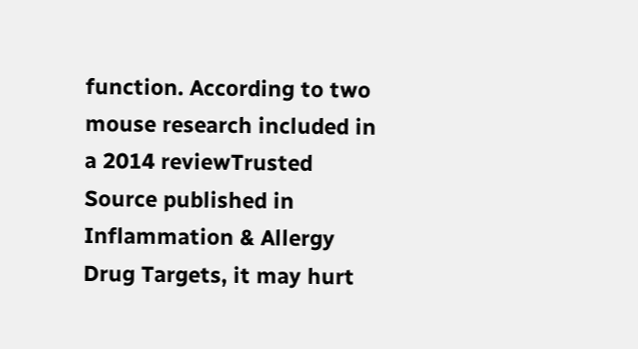function. According to two mouse research included in a 2014 reviewTrusted Source published in Inflammation & Allergy Drug Targets, it may hurt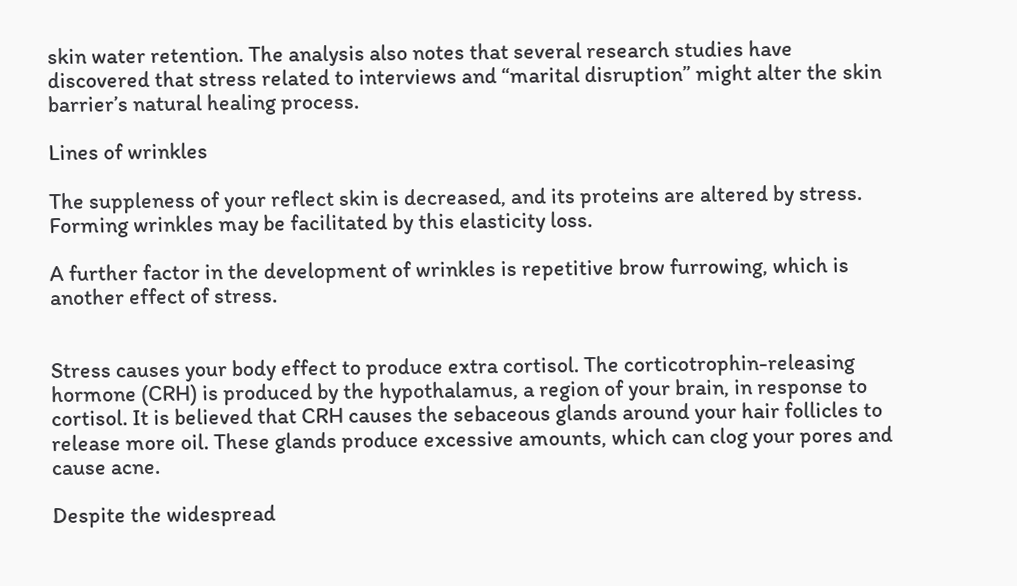skin water retention. The analysis also notes that several research studies have discovered that stress related to interviews and “marital disruption” might alter the skin barrier’s natural healing process.

Lines of wrinkles

The suppleness of your reflect skin is decreased, and its proteins are altered by stress. Forming wrinkles may be facilitated by this elasticity loss.

A further factor in the development of wrinkles is repetitive brow furrowing, which is another effect of stress.


Stress causes your body effect to produce extra cortisol. The corticotrophin-releasing hormone (CRH) is produced by the hypothalamus, a region of your brain, in response to cortisol. It is believed that CRH causes the sebaceous glands around your hair follicles to release more oil. These glands produce excessive amounts, which can clog your pores and cause acne.

Despite the widespread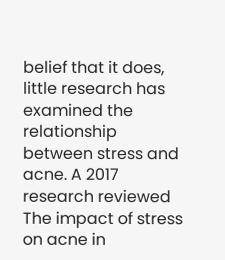belief that it does, little research has examined the relationship between stress and acne. A 2017 research reviewed The impact of stress on acne in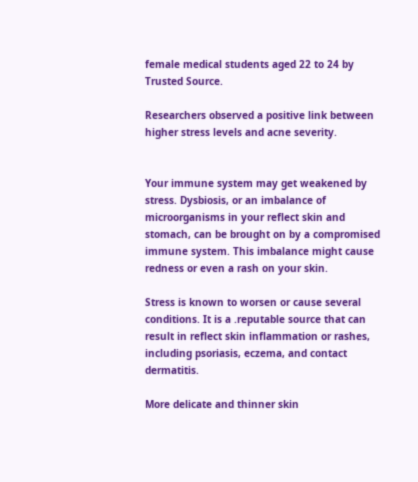female medical students aged 22 to 24 by Trusted Source.

Researchers observed a positive link between higher stress levels and acne severity.


Your immune system may get weakened by stress. Dysbiosis, or an imbalance of microorganisms in your reflect skin and stomach, can be brought on by a compromised immune system. This imbalance might cause redness or even a rash on your skin.

Stress is known to worsen or cause several conditions. It is a .reputable source that can result in reflect skin inflammation or rashes, including psoriasis, eczema, and contact dermatitis.

More delicate and thinner skin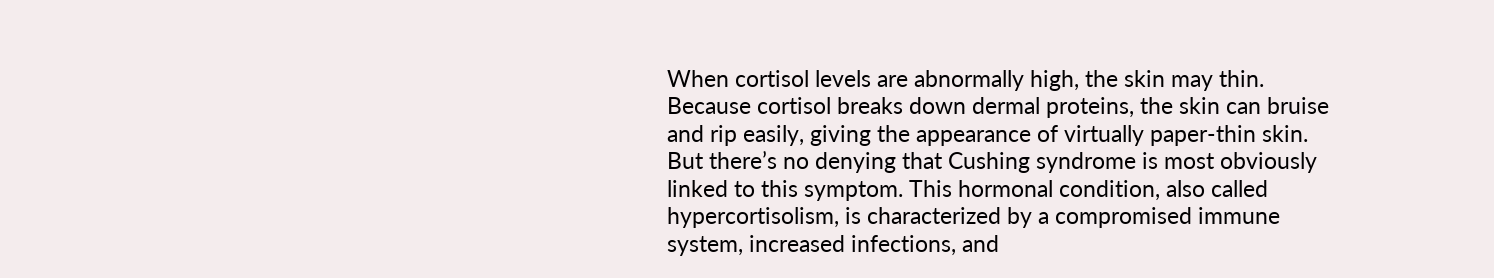When cortisol levels are abnormally high, the skin may thin. Because cortisol breaks down dermal proteins, the skin can bruise and rip easily, giving the appearance of virtually paper-thin skin. But there’s no denying that Cushing syndrome is most obviously linked to this symptom. This hormonal condition, also called hypercortisolism, is characterized by a compromised immune system, increased infections, and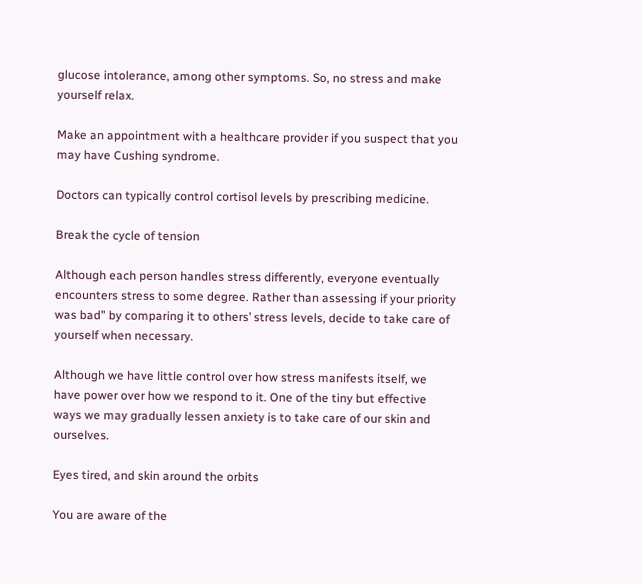glucose intolerance, among other symptoms. So, no stress and make yourself relax.

Make an appointment with a healthcare provider if you suspect that you may have Cushing syndrome.

Doctors can typically control cortisol levels by prescribing medicine.

Break the cycle of tension

Although each person handles stress differently, everyone eventually encounters stress to some degree. Rather than assessing if your priority was bad” by comparing it to others’ stress levels, decide to take care of yourself when necessary.

Although we have little control over how stress manifests itself, we have power over how we respond to it. One of the tiny but effective ways we may gradually lessen anxiety is to take care of our skin and ourselves.

Eyes tired, and skin around the orbits

You are aware of the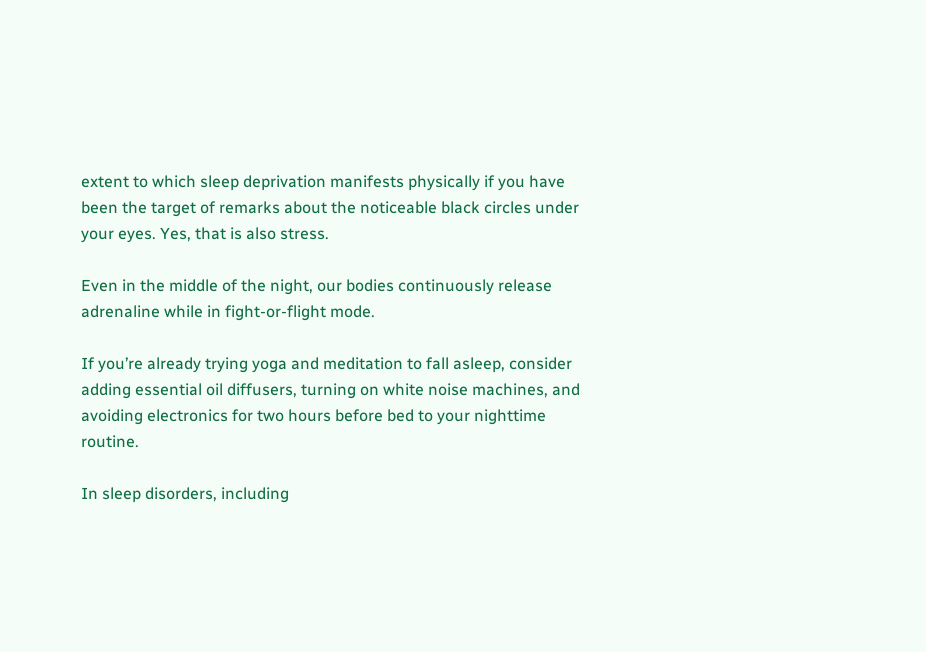extent to which sleep deprivation manifests physically if you have been the target of remarks about the noticeable black circles under your eyes. Yes, that is also stress.

Even in the middle of the night, our bodies continuously release adrenaline while in fight-or-flight mode.

If you’re already trying yoga and meditation to fall asleep, consider adding essential oil diffusers, turning on white noise machines, and avoiding electronics for two hours before bed to your nighttime routine.

In sleep disorders, including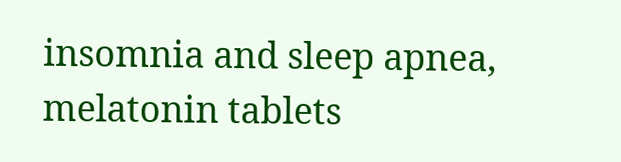insomnia and sleep apnea, melatonin tablets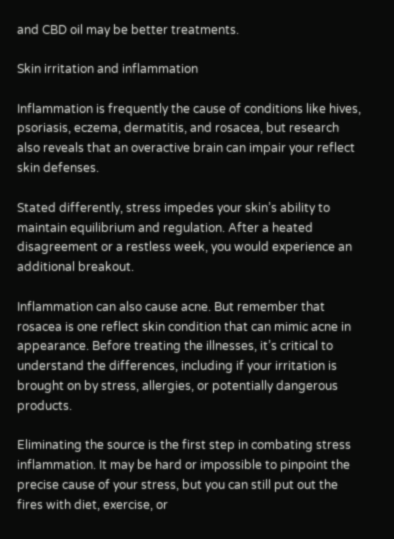and CBD oil may be better treatments.

Skin irritation and inflammation

Inflammation is frequently the cause of conditions like hives, psoriasis, eczema, dermatitis, and rosacea, but research also reveals that an overactive brain can impair your reflect skin defenses.

Stated differently, stress impedes your skin’s ability to maintain equilibrium and regulation. After a heated disagreement or a restless week, you would experience an additional breakout.

Inflammation can also cause acne. But remember that rosacea is one reflect skin condition that can mimic acne in appearance. Before treating the illnesses, it’s critical to understand the differences, including if your irritation is brought on by stress, allergies, or potentially dangerous products.

Eliminating the source is the first step in combating stress inflammation. It may be hard or impossible to pinpoint the precise cause of your stress, but you can still put out the fires with diet, exercise, or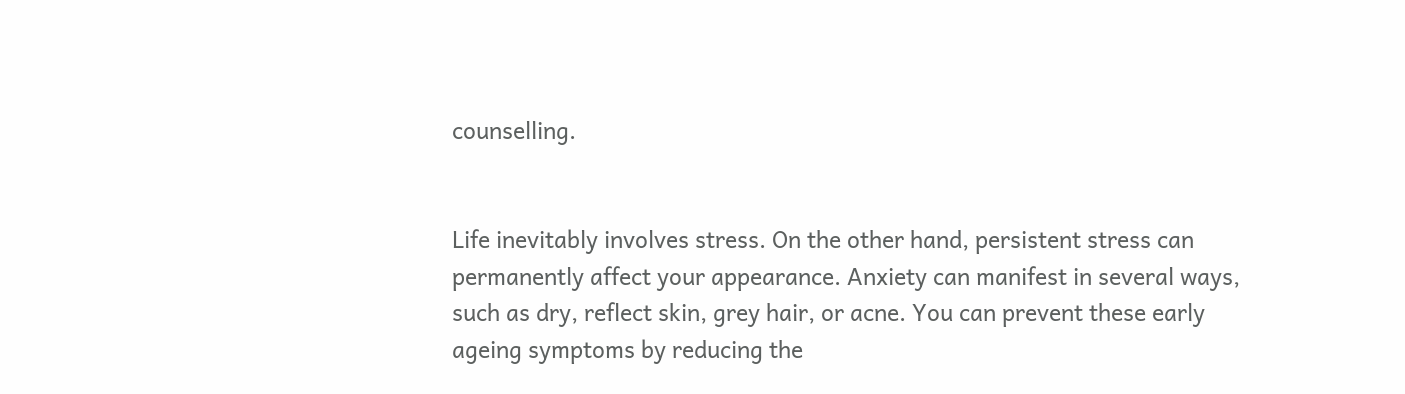counselling.


Life inevitably involves stress. On the other hand, persistent stress can permanently affect your appearance. Anxiety can manifest in several ways, such as dry, reflect skin, grey hair, or acne. You can prevent these early ageing symptoms by reducing the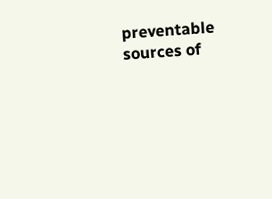preventable sources of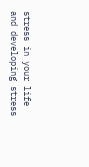stress in your life and developing stress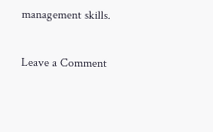management skills.

Leave a Comment